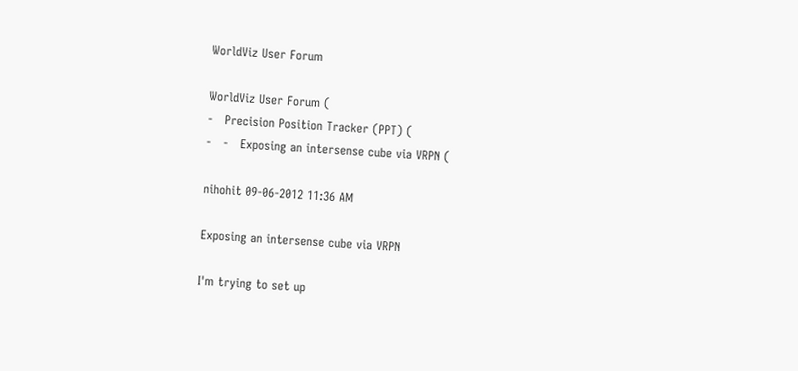WorldViz User Forum

WorldViz User Forum (
-   Precision Position Tracker (PPT) (
-   -   Exposing an intersense cube via VRPN (

nihohit 09-06-2012 11:36 AM

Exposing an intersense cube via VRPN

I'm trying to set up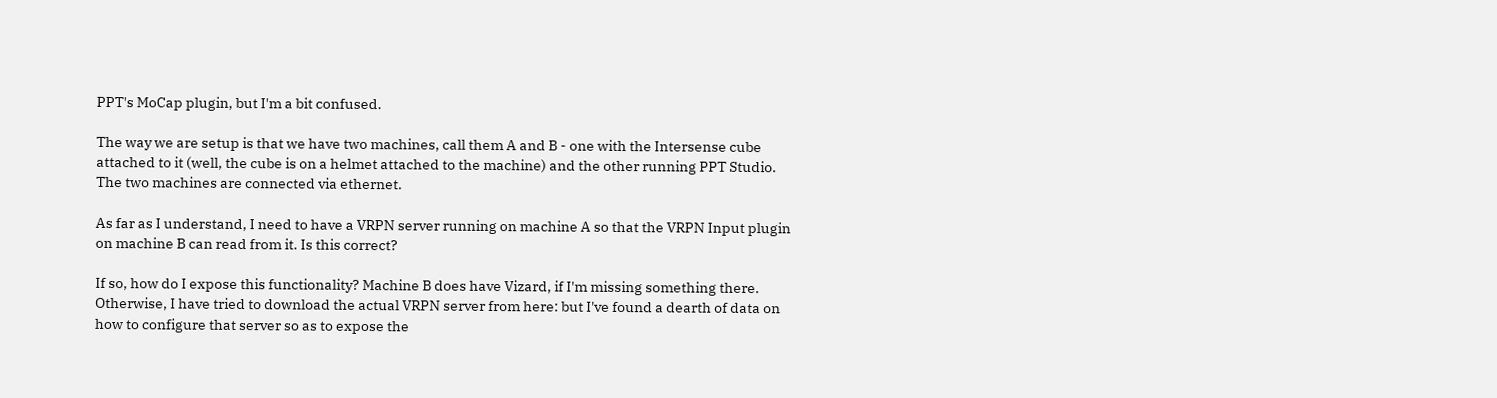PPT's MoCap plugin, but I'm a bit confused.

The way we are setup is that we have two machines, call them A and B - one with the Intersense cube attached to it (well, the cube is on a helmet attached to the machine) and the other running PPT Studio. The two machines are connected via ethernet.

As far as I understand, I need to have a VRPN server running on machine A so that the VRPN Input plugin on machine B can read from it. Is this correct?

If so, how do I expose this functionality? Machine B does have Vizard, if I'm missing something there. Otherwise, I have tried to download the actual VRPN server from here: but I've found a dearth of data on how to configure that server so as to expose the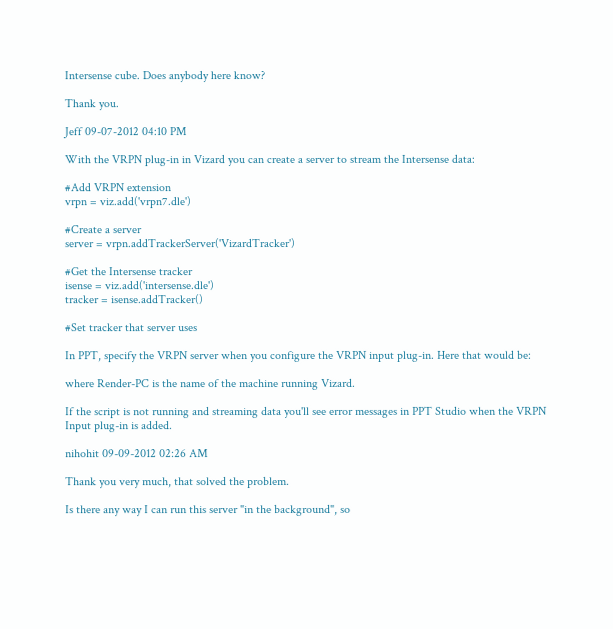Intersense cube. Does anybody here know?

Thank you.

Jeff 09-07-2012 04:10 PM

With the VRPN plug-in in Vizard you can create a server to stream the Intersense data:

#Add VRPN extension
vrpn = viz.add('vrpn7.dle')

#Create a server
server = vrpn.addTrackerServer('VizardTracker')

#Get the Intersense tracker
isense = viz.add('intersense.dle')
tracker = isense.addTracker()

#Set tracker that server uses

In PPT, specify the VRPN server when you configure the VRPN input plug-in. Here that would be:

where Render-PC is the name of the machine running Vizard.

If the script is not running and streaming data you'll see error messages in PPT Studio when the VRPN Input plug-in is added.

nihohit 09-09-2012 02:26 AM

Thank you very much, that solved the problem.

Is there any way I can run this server "in the background", so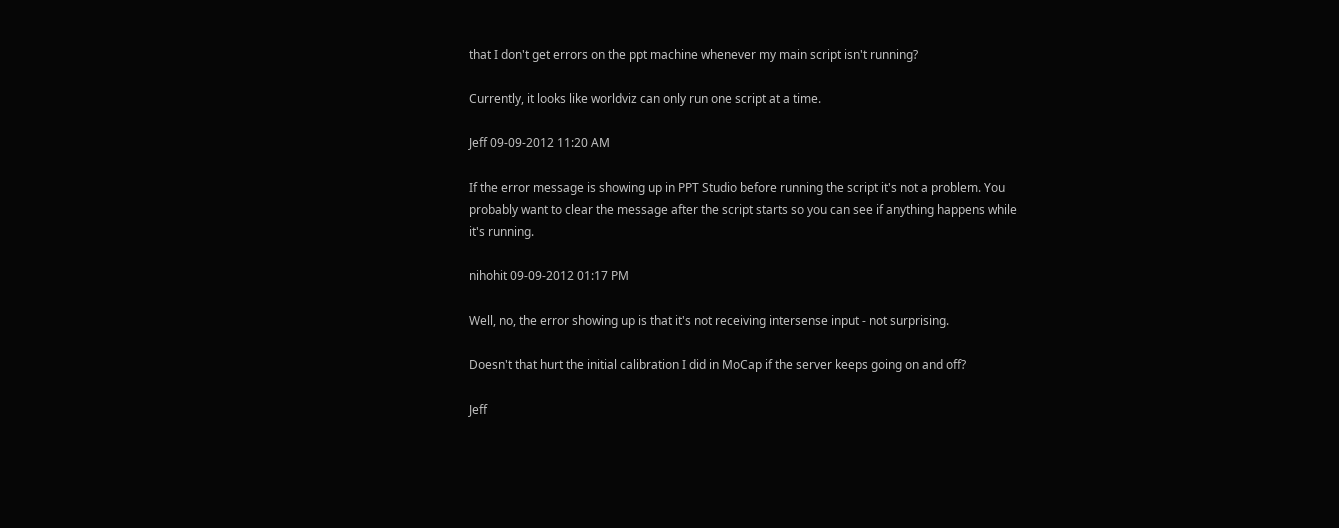that I don't get errors on the ppt machine whenever my main script isn't running?

Currently, it looks like worldviz can only run one script at a time.

Jeff 09-09-2012 11:20 AM

If the error message is showing up in PPT Studio before running the script it's not a problem. You probably want to clear the message after the script starts so you can see if anything happens while it's running.

nihohit 09-09-2012 01:17 PM

Well, no, the error showing up is that it's not receiving intersense input - not surprising.

Doesn't that hurt the initial calibration I did in MoCap if the server keeps going on and off?

Jeff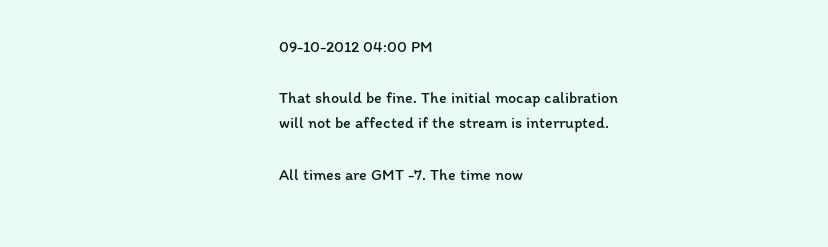09-10-2012 04:00 PM

That should be fine. The initial mocap calibration will not be affected if the stream is interrupted.

All times are GMT -7. The time now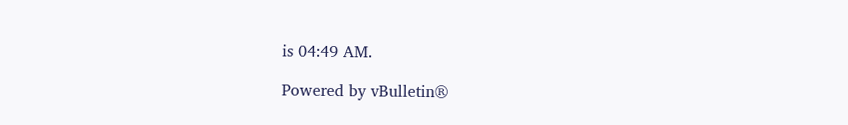is 04:49 AM.

Powered by vBulletin®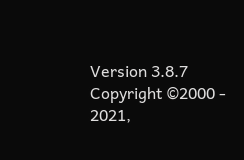Version 3.8.7
Copyright ©2000 - 2021,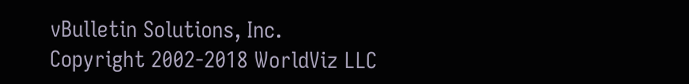vBulletin Solutions, Inc.
Copyright 2002-2018 WorldViz LLC